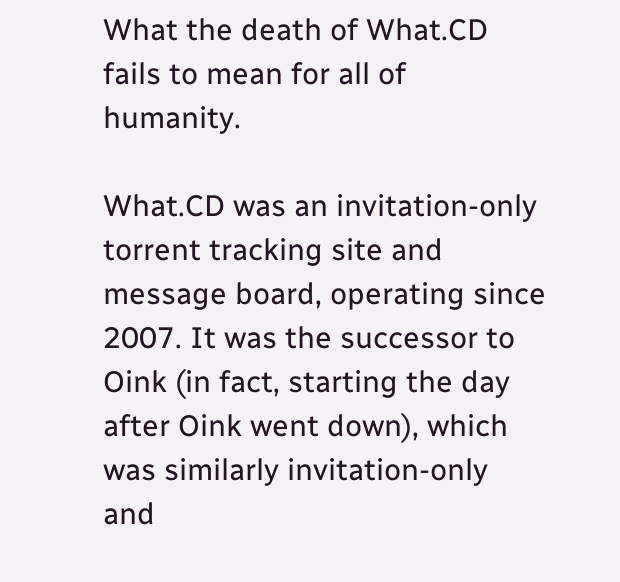What the death of What.CD fails to mean for all of humanity.

What.CD was an invitation-only torrent tracking site and message board, operating since 2007. It was the successor to Oink (in fact, starting the day after Oink went down), which was similarly invitation-only and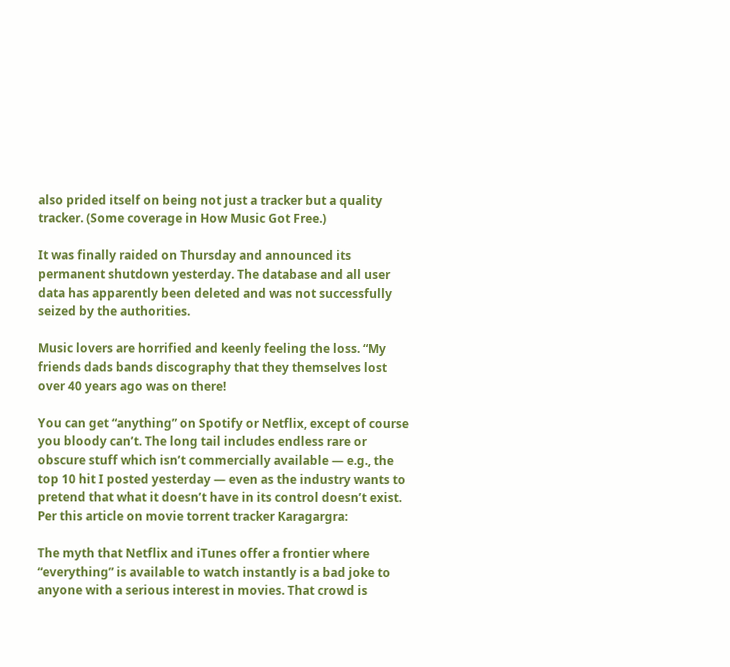also prided itself on being not just a tracker but a quality tracker. (Some coverage in How Music Got Free.)

It was finally raided on Thursday and announced its permanent shutdown yesterday. The database and all user data has apparently been deleted and was not successfully seized by the authorities.

Music lovers are horrified and keenly feeling the loss. “My friends dads bands discography that they themselves lost over 40 years ago was on there!

You can get “anything” on Spotify or Netflix, except of course you bloody can’t. The long tail includes endless rare or obscure stuff which isn’t commercially available — e.g., the top 10 hit I posted yesterday — even as the industry wants to pretend that what it doesn’t have in its control doesn’t exist. Per this article on movie torrent tracker Karagargra:

The myth that Netflix and iTunes offer a frontier where “everything” is available to watch instantly is a bad joke to anyone with a serious interest in movies. That crowd is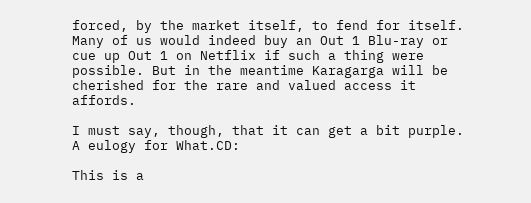forced, by the market itself, to fend for itself. Many of us would indeed buy an Out 1 Blu-ray or cue up Out 1 on Netflix if such a thing were possible. But in the meantime Karagarga will be cherished for the rare and valued access it affords.

I must say, though, that it can get a bit purple. A eulogy for What.CD:

This is a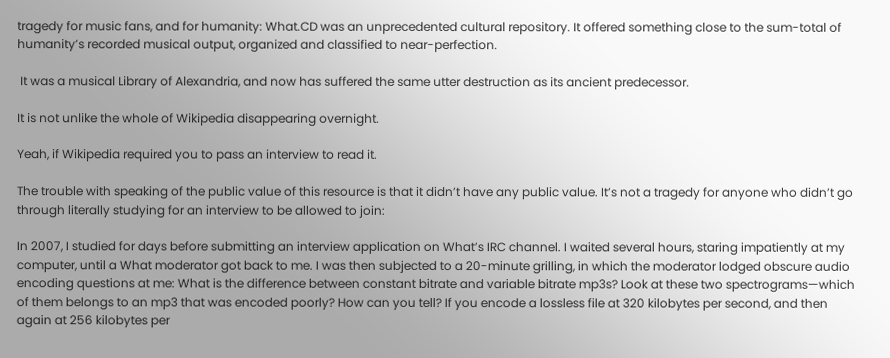tragedy for music fans, and for humanity: What.CD was an unprecedented cultural repository. It offered something close to the sum-total of humanity’s recorded musical output, organized and classified to near-perfection.

 It was a musical Library of Alexandria, and now has suffered the same utter destruction as its ancient predecessor.

It is not unlike the whole of Wikipedia disappearing overnight.

Yeah, if Wikipedia required you to pass an interview to read it.

The trouble with speaking of the public value of this resource is that it didn’t have any public value. It’s not a tragedy for anyone who didn’t go through literally studying for an interview to be allowed to join:

In 2007, I studied for days before submitting an interview application on What’s IRC channel. I waited several hours, staring impatiently at my computer, until a What moderator got back to me. I was then subjected to a 20-minute grilling, in which the moderator lodged obscure audio encoding questions at me: What is the difference between constant bitrate and variable bitrate mp3s? Look at these two spectrograms—which of them belongs to an mp3 that was encoded poorly? How can you tell? If you encode a lossless file at 320 kilobytes per second, and then again at 256 kilobytes per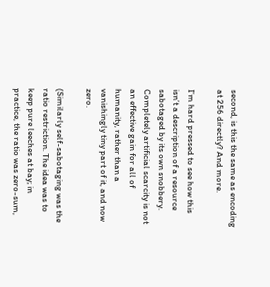second, is this the same as encoding at 256 directly? And more.

I’m hard pressed to see how this isn’t a description of a resource sabotaged by its own snobbery. Completely artificial scarcity is not an effective gain for all of humanity, rather than a vanishingly tiny part of it, and now zero.

(Similarly self-sabotaging was the ratio restriction. The idea was to keep pure leeches at bay; in practice, the ratio was zero-sum,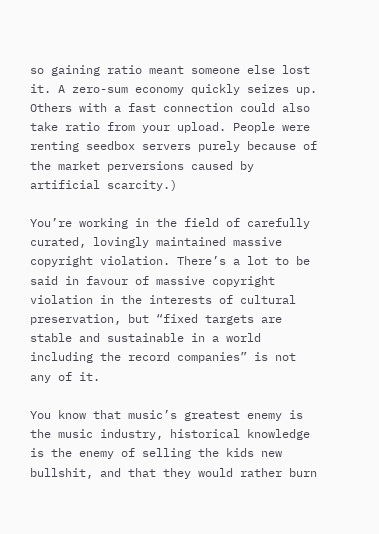so gaining ratio meant someone else lost it. A zero-sum economy quickly seizes up. Others with a fast connection could also take ratio from your upload. People were renting seedbox servers purely because of the market perversions caused by artificial scarcity.)

You’re working in the field of carefully curated, lovingly maintained massive copyright violation. There’s a lot to be said in favour of massive copyright violation in the interests of cultural preservation, but “fixed targets are stable and sustainable in a world including the record companies” is not any of it.

You know that music’s greatest enemy is the music industry, historical knowledge is the enemy of selling the kids new bullshit, and that they would rather burn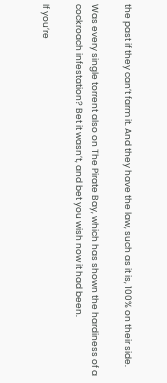the past if they can’t farm it. And they have the law, such as it is, 100% on their side.

Was every single torrent also on The Pirate Bay, which has shown the hardiness of a cockroach infestation? Bet it wasn’t, and bet you wish now it had been.

If you’re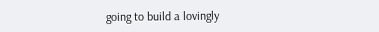going to build a lovingly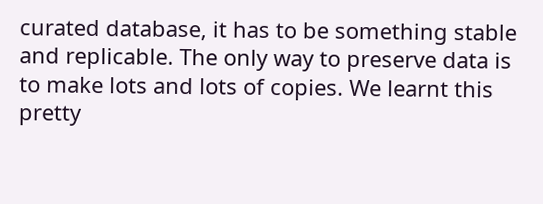curated database, it has to be something stable and replicable. The only way to preserve data is to make lots and lots of copies. We learnt this pretty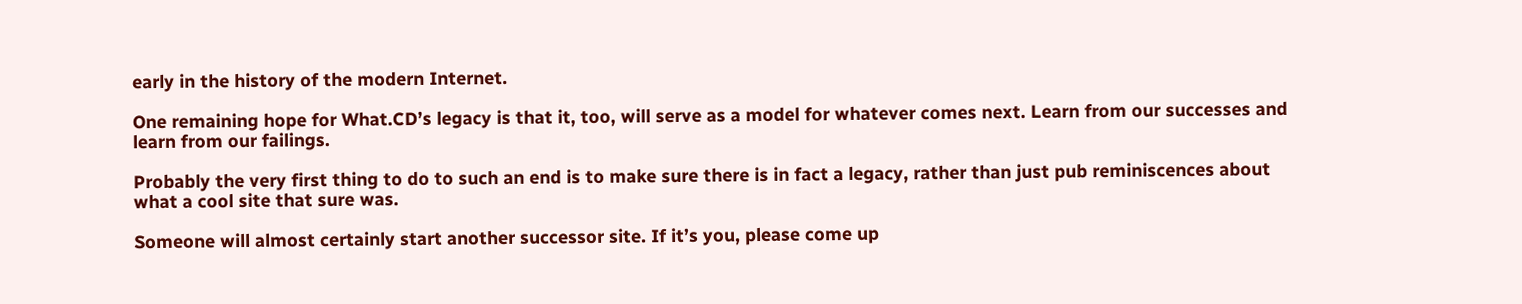early in the history of the modern Internet.

One remaining hope for What.CD’s legacy is that it, too, will serve as a model for whatever comes next. Learn from our successes and learn from our failings.

Probably the very first thing to do to such an end is to make sure there is in fact a legacy, rather than just pub reminiscences about what a cool site that sure was.

Someone will almost certainly start another successor site. If it’s you, please come up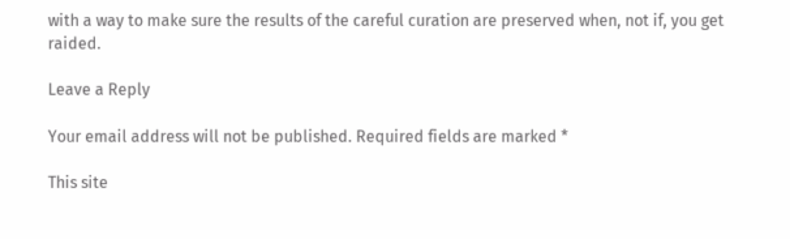with a way to make sure the results of the careful curation are preserved when, not if, you get raided.

Leave a Reply

Your email address will not be published. Required fields are marked *

This site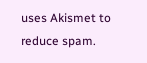uses Akismet to reduce spam.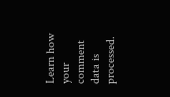Learn how your comment data is processed.